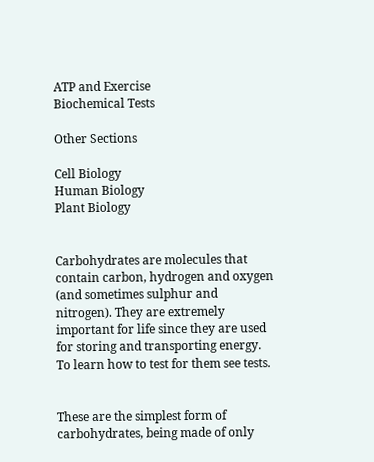ATP and Exercise
Biochemical Tests

Other Sections

Cell Biology
Human Biology
Plant Biology


Carbohydrates are molecules that contain carbon, hydrogen and oxygen (and sometimes sulphur and nitrogen). They are extremely important for life since they are used for storing and transporting energy. To learn how to test for them see tests.


These are the simplest form of carbohydrates, being made of only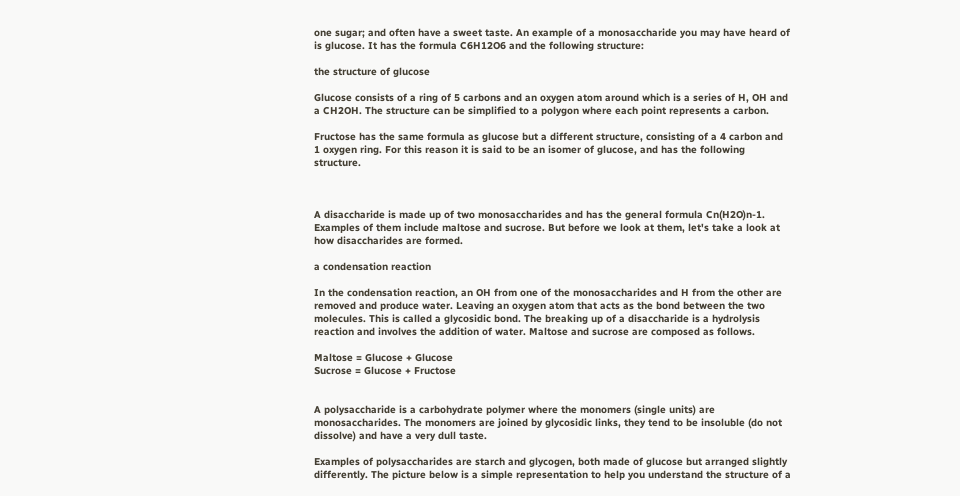one sugar; and often have a sweet taste. An example of a monosaccharide you may have heard of is glucose. It has the formula C6H12O6 and the following structure:

the structure of glucose

Glucose consists of a ring of 5 carbons and an oxygen atom around which is a series of H, OH and a CH2OH. The structure can be simplified to a polygon where each point represents a carbon.

Fructose has the same formula as glucose but a different structure, consisting of a 4 carbon and 1 oxygen ring. For this reason it is said to be an isomer of glucose, and has the following structure.



A disaccharide is made up of two monosaccharides and has the general formula Cn(H2O)n-1. Examples of them include maltose and sucrose. But before we look at them, let's take a look at how disaccharides are formed.

a condensation reaction

In the condensation reaction, an OH from one of the monosaccharides and H from the other are removed and produce water. Leaving an oxygen atom that acts as the bond between the two molecules. This is called a glycosidic bond. The breaking up of a disaccharide is a hydrolysis reaction and involves the addition of water. Maltose and sucrose are composed as follows.

Maltose = Glucose + Glucose
Sucrose = Glucose + Fructose


A polysaccharide is a carbohydrate polymer where the monomers (single units) are monosaccharides. The monomers are joined by glycosidic links, they tend to be insoluble (do not dissolve) and have a very dull taste.

Examples of polysaccharides are starch and glycogen, both made of glucose but arranged slightly differently. The picture below is a simple representation to help you understand the structure of a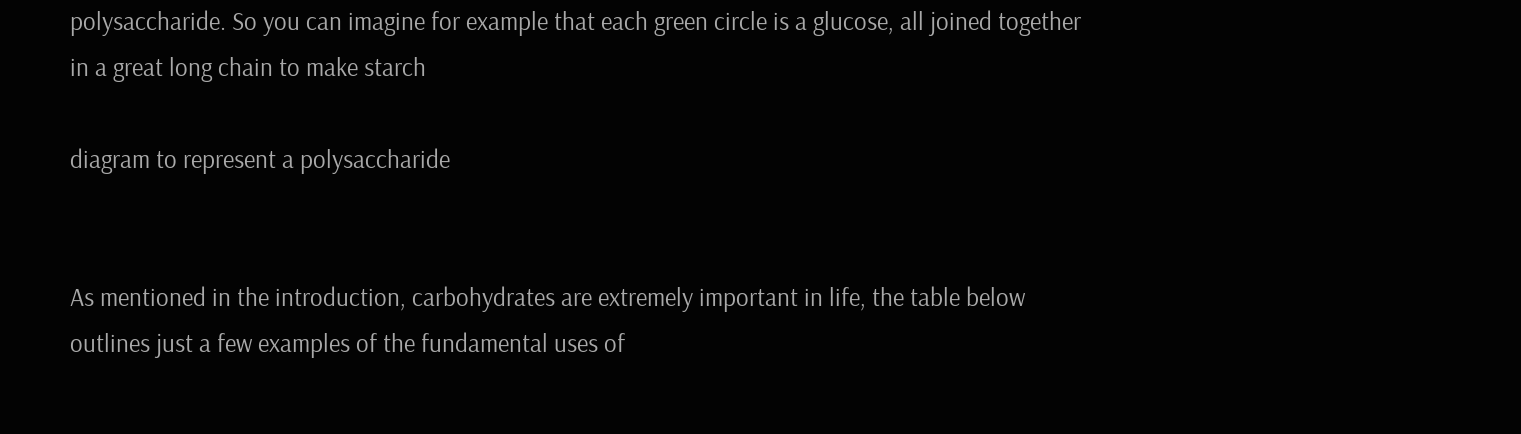polysaccharide. So you can imagine for example that each green circle is a glucose, all joined together in a great long chain to make starch

diagram to represent a polysaccharide


As mentioned in the introduction, carbohydrates are extremely important in life, the table below outlines just a few examples of the fundamental uses of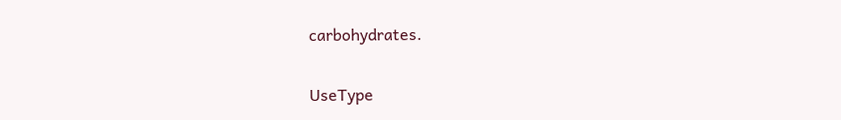carbohydrates.

UseType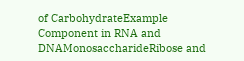of CarbohydrateExample
Component in RNA and DNAMonosaccharideRibose and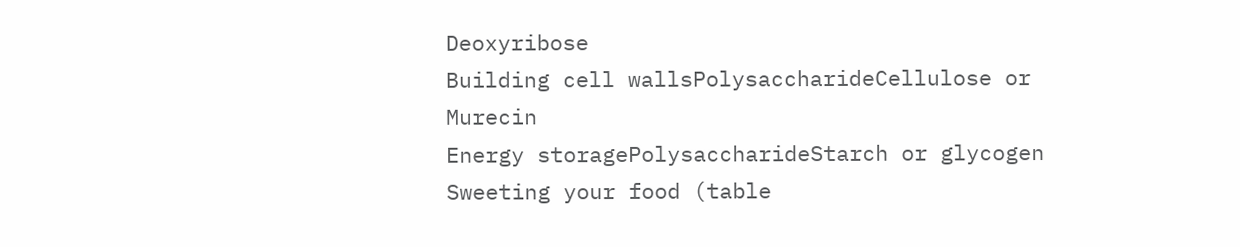Deoxyribose
Building cell wallsPolysaccharideCellulose or Murecin
Energy storagePolysaccharideStarch or glycogen
Sweeting your food (table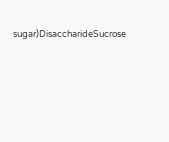sugar)DisaccharideSucrose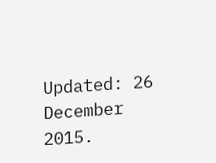Updated: 26 December 2015.